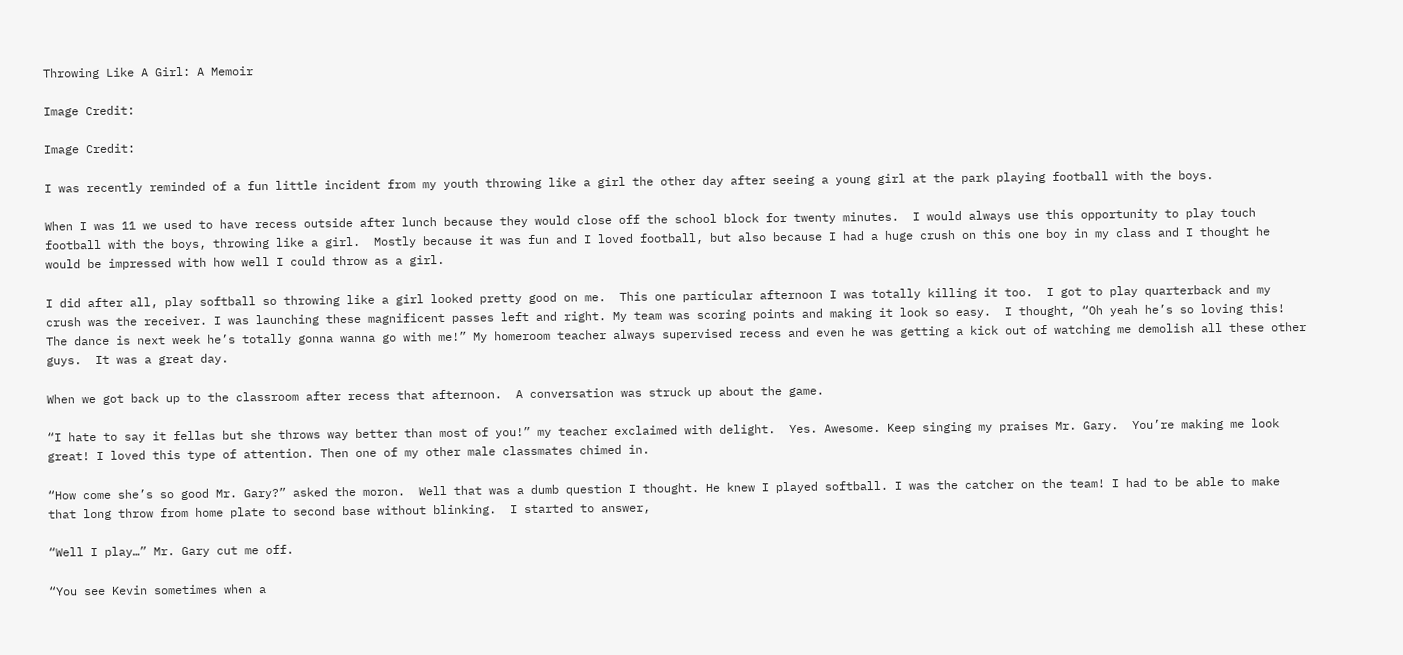Throwing Like A Girl: A Memoir

Image Credit:

Image Credit:

I was recently reminded of a fun little incident from my youth throwing like a girl the other day after seeing a young girl at the park playing football with the boys.

When I was 11 we used to have recess outside after lunch because they would close off the school block for twenty minutes.  I would always use this opportunity to play touch football with the boys, throwing like a girl.  Mostly because it was fun and I loved football, but also because I had a huge crush on this one boy in my class and I thought he would be impressed with how well I could throw as a girl.

I did after all, play softball so throwing like a girl looked pretty good on me.  This one particular afternoon I was totally killing it too.  I got to play quarterback and my crush was the receiver. I was launching these magnificent passes left and right. My team was scoring points and making it look so easy.  I thought, “Oh yeah he’s so loving this! The dance is next week he’s totally gonna wanna go with me!” My homeroom teacher always supervised recess and even he was getting a kick out of watching me demolish all these other guys.  It was a great day.

When we got back up to the classroom after recess that afternoon.  A conversation was struck up about the game.

“I hate to say it fellas but she throws way better than most of you!” my teacher exclaimed with delight.  Yes. Awesome. Keep singing my praises Mr. Gary.  You’re making me look great! I loved this type of attention. Then one of my other male classmates chimed in.

“How come she’s so good Mr. Gary?” asked the moron.  Well that was a dumb question I thought. He knew I played softball. I was the catcher on the team! I had to be able to make that long throw from home plate to second base without blinking.  I started to answer,

“Well I play…” Mr. Gary cut me off.

“You see Kevin sometimes when a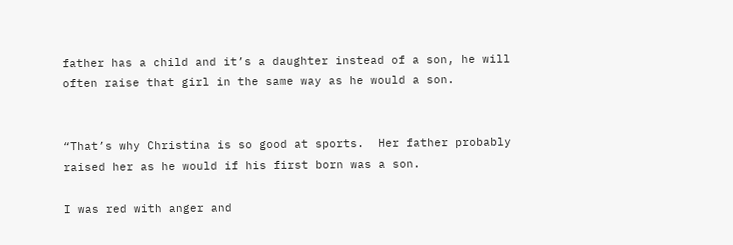father has a child and it’s a daughter instead of a son, he will often raise that girl in the same way as he would a son.


“That’s why Christina is so good at sports.  Her father probably raised her as he would if his first born was a son.

I was red with anger and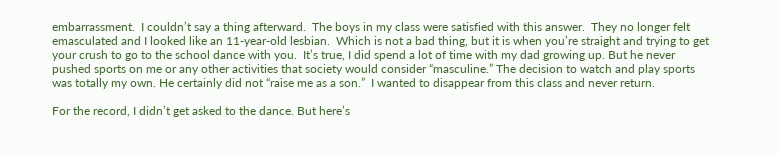embarrassment.  I couldn’t say a thing afterward.  The boys in my class were satisfied with this answer.  They no longer felt emasculated and I looked like an 11-year-old lesbian.  Which is not a bad thing, but it is when you’re straight and trying to get your crush to go to the school dance with you.  It’s true, I did spend a lot of time with my dad growing up. But he never pushed sports on me or any other activities that society would consider “masculine.” The decision to watch and play sports was totally my own. He certainly did not “raise me as a son.”  I wanted to disappear from this class and never return.

For the record, I didn’t get asked to the dance. But here’s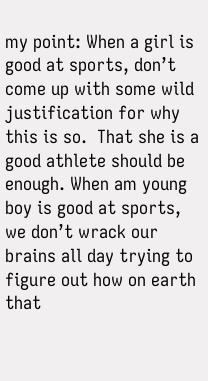my point: When a girl is good at sports, don’t come up with some wild justification for why this is so.  That she is a good athlete should be enough. When am young boy is good at sports, we don’t wrack our brains all day trying to figure out how on earth that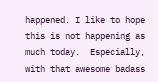happened. I like to hope this is not happening as much today.  Especially, with that awesome badass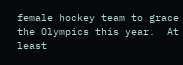female hockey team to grace the Olympics this year.  At least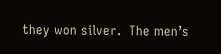they won silver.  The men’s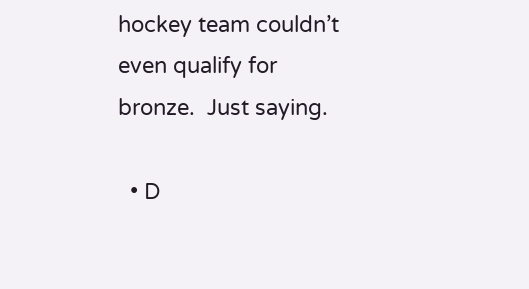hockey team couldn’t even qualify for bronze.  Just saying.

  • D